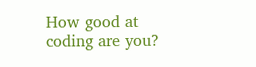How good at coding are you?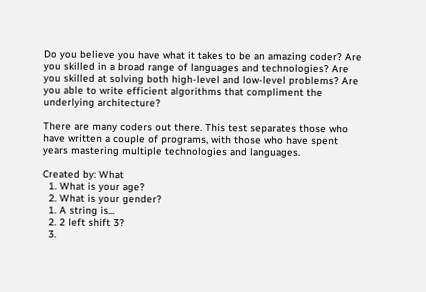Do you believe you have what it takes to be an amazing coder? Are you skilled in a broad range of languages and technologies? Are you skilled at solving both high-level and low-level problems? Are you able to write efficient algorithms that compliment the underlying architecture?

There are many coders out there. This test separates those who have written a couple of programs, with those who have spent years mastering multiple technologies and languages.

Created by: What
  1. What is your age?
  2. What is your gender?
  1. A string is...
  2. 2 left shift 3?
  3.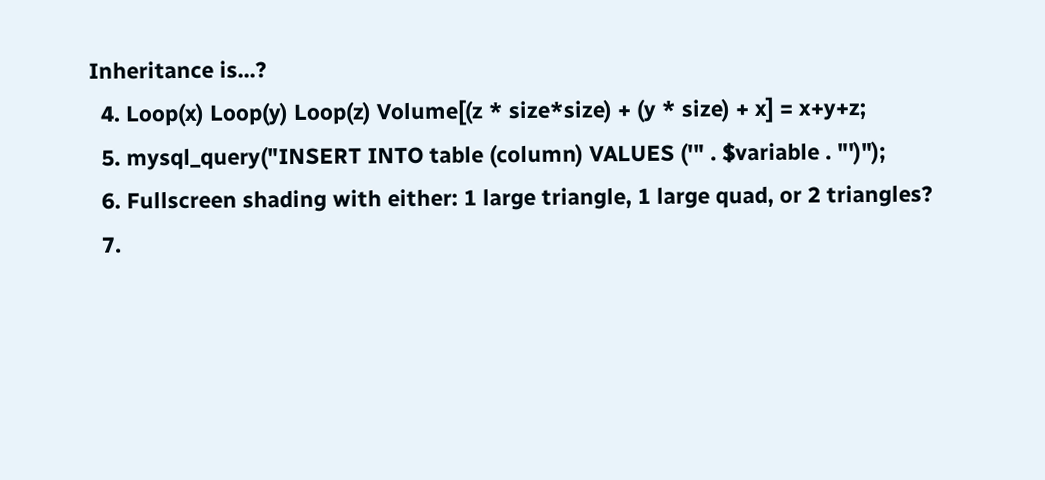Inheritance is...?
  4. Loop(x) Loop(y) Loop(z) Volume[(z * size*size) + (y * size) + x] = x+y+z;
  5. mysql_query("INSERT INTO table (column) VALUES ('" . $variable . "')");
  6. Fullscreen shading with either: 1 large triangle, 1 large quad, or 2 triangles?
  7.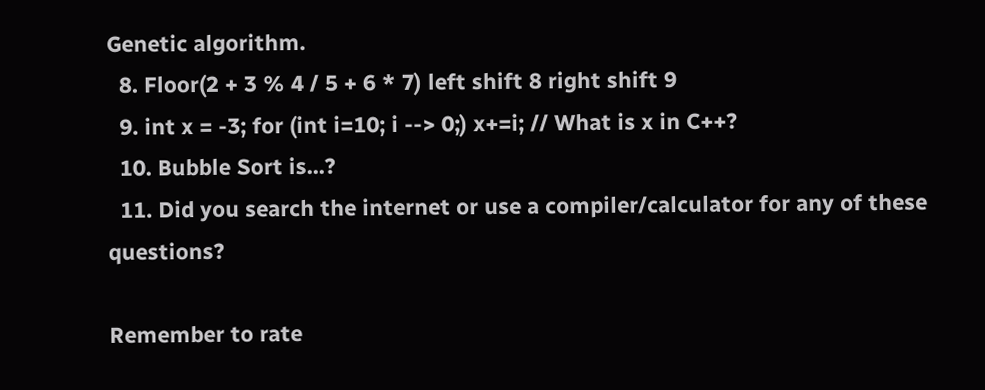Genetic algorithm.
  8. Floor(2 + 3 % 4 / 5 + 6 * 7) left shift 8 right shift 9
  9. int x = -3; for (int i=10; i --> 0;) x+=i; // What is x in C++?
  10. Bubble Sort is...?
  11. Did you search the internet or use a compiler/calculator for any of these questions?

Remember to rate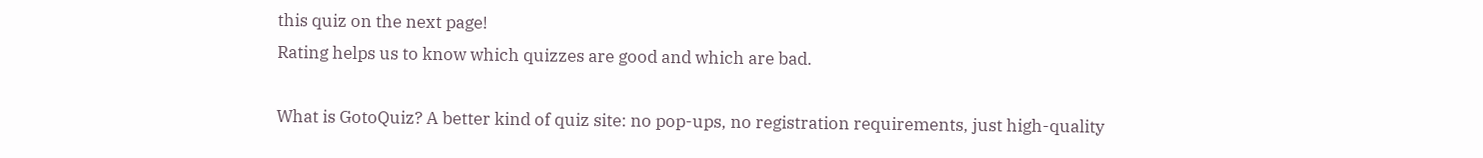this quiz on the next page!
Rating helps us to know which quizzes are good and which are bad.

What is GotoQuiz? A better kind of quiz site: no pop-ups, no registration requirements, just high-quality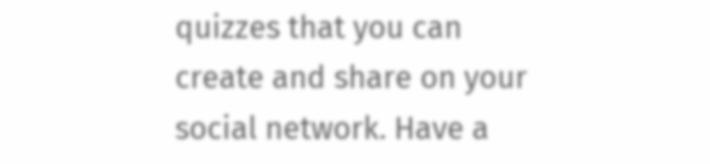quizzes that you can create and share on your social network. Have a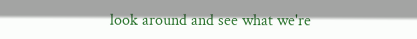look around and see what we're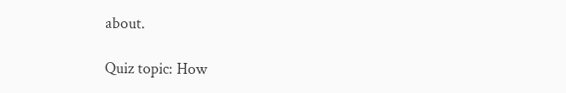about.

Quiz topic: How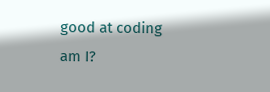good at coding am I?